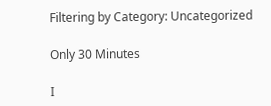Filtering by Category: Uncategorized

Only 30 Minutes

I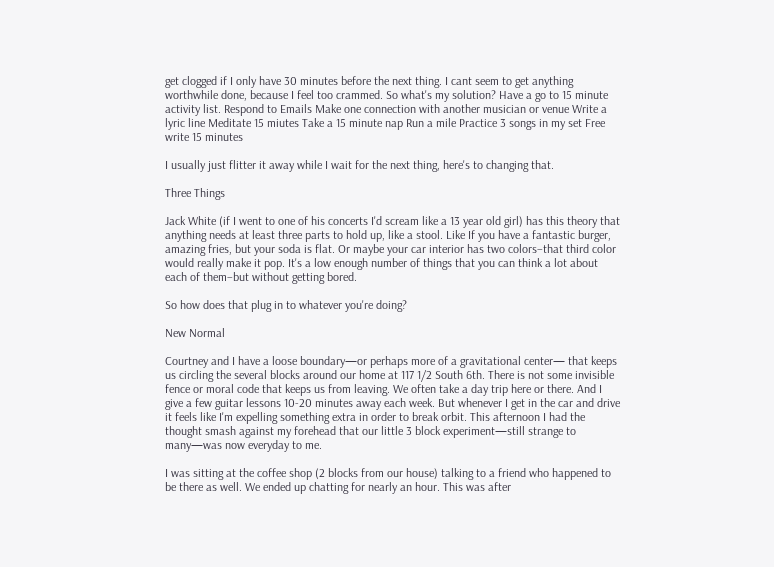get clogged if I only have 30 minutes before the next thing. I cant seem to get anything worthwhile done, because I feel too crammed. So what's my solution? Have a go to 15 minute activity list. Respond to Emails Make one connection with another musician or venue Write a lyric line Meditate 15 miutes Take a 15 minute nap Run a mile Practice 3 songs in my set Free write 15 minutes

I usually just flitter it away while I wait for the next thing, here's to changing that.

Three Things

Jack White (if I went to one of his concerts I'd scream like a 13 year old girl) has this theory that anything needs at least three parts to hold up, like a stool. Like If you have a fantastic burger, amazing fries, but your soda is flat. Or maybe your car interior has two colors–that third color would really make it pop. It's a low enough number of things that you can think a lot about each of them–but without getting bored.

So how does that plug in to whatever you're doing?

New Normal

Courtney and I have a loose boundary—or perhaps more of a gravitational center— that keeps us circling the several blocks around our home at 117 1/2 South 6th. There is not some invisible fence or moral code that keeps us from leaving. We often take a day trip here or there. And I give a few guitar lessons 10-20 minutes away each week. But whenever I get in the car and drive it feels like I'm expelling something extra in order to break orbit. This afternoon I had the thought smash against my forehead that our little 3 block experiment—still strange to many—was now everyday to me.

I was sitting at the coffee shop (2 blocks from our house) talking to a friend who happened to be there as well. We ended up chatting for nearly an hour. This was after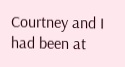Courtney and I had been at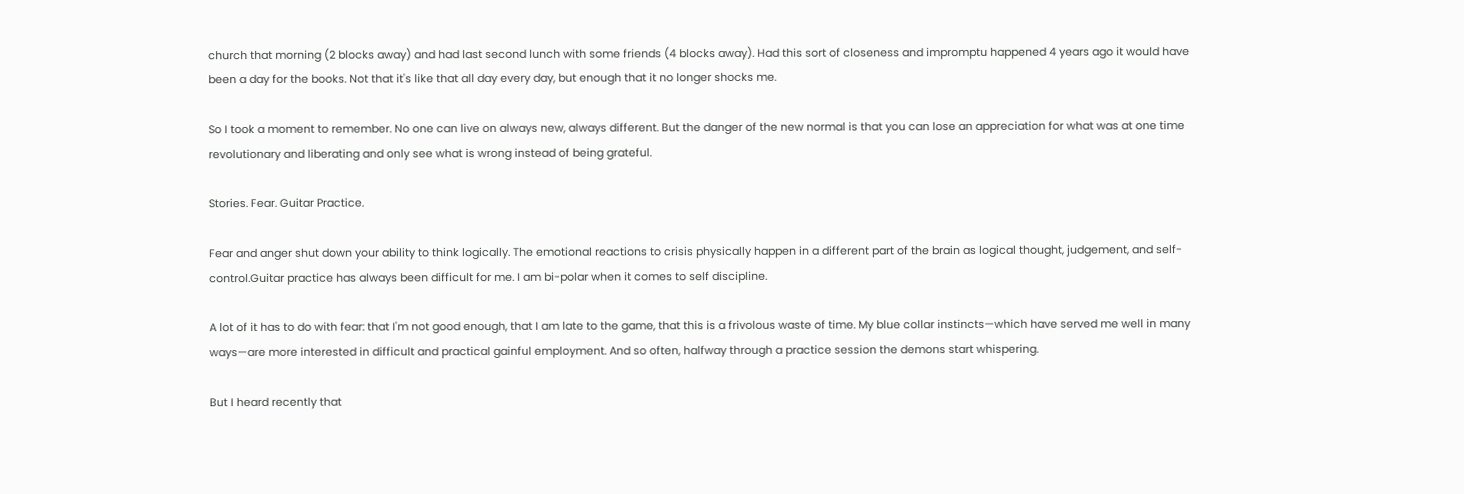church that morning (2 blocks away) and had last second lunch with some friends (4 blocks away). Had this sort of closeness and impromptu happened 4 years ago it would have been a day for the books. Not that it's like that all day every day, but enough that it no longer shocks me.

So I took a moment to remember. No one can live on always new, always different. But the danger of the new normal is that you can lose an appreciation for what was at one time revolutionary and liberating and only see what is wrong instead of being grateful.

Stories. Fear. Guitar Practice.

Fear and anger shut down your ability to think logically. The emotional reactions to crisis physically happen in a different part of the brain as logical thought, judgement, and self-control.Guitar practice has always been difficult for me. I am bi-polar when it comes to self discipline.

A lot of it has to do with fear: that I'm not good enough, that I am late to the game, that this is a frivolous waste of time. My blue collar instincts—which have served me well in many ways—are more interested in difficult and practical gainful employment. And so often, halfway through a practice session the demons start whispering.

But I heard recently that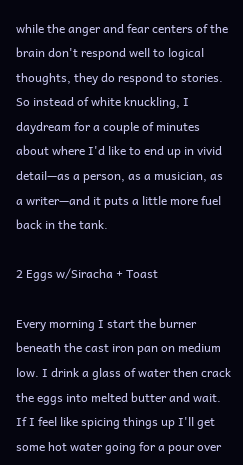while the anger and fear centers of the brain don't respond well to logical thoughts, they do respond to stories. So instead of white knuckling, I daydream for a couple of minutes about where I'd like to end up in vivid detail—as a person, as a musician, as a writer—and it puts a little more fuel back in the tank.

2 Eggs w/Siracha + Toast

Every morning I start the burner beneath the cast iron pan on medium low. I drink a glass of water then crack the eggs into melted butter and wait. If I feel like spicing things up I'll get some hot water going for a pour over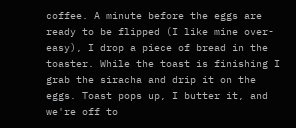coffee. A minute before the eggs are ready to be flipped (I like mine over-easy), I drop a piece of bread in the toaster. While the toast is finishing I grab the siracha and drip it on the eggs. Toast pops up, I butter it, and we're off to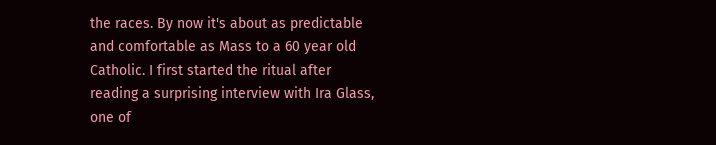the races. By now it's about as predictable and comfortable as Mass to a 60 year old Catholic. I first started the ritual after reading a surprising interview with Ira Glass, one of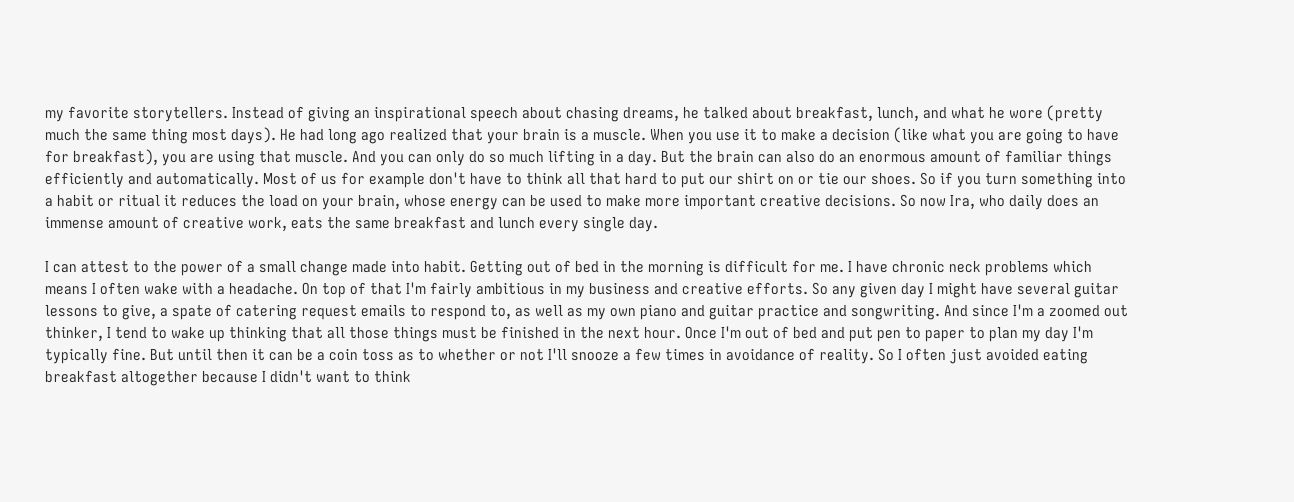my favorite storytellers. Instead of giving an inspirational speech about chasing dreams, he talked about breakfast, lunch, and what he wore (pretty much the same thing most days). He had long ago realized that your brain is a muscle. When you use it to make a decision (like what you are going to have for breakfast), you are using that muscle. And you can only do so much lifting in a day. But the brain can also do an enormous amount of familiar things efficiently and automatically. Most of us for example don't have to think all that hard to put our shirt on or tie our shoes. So if you turn something into a habit or ritual it reduces the load on your brain, whose energy can be used to make more important creative decisions. So now Ira, who daily does an immense amount of creative work, eats the same breakfast and lunch every single day.

I can attest to the power of a small change made into habit. Getting out of bed in the morning is difficult for me. I have chronic neck problems which means I often wake with a headache. On top of that I'm fairly ambitious in my business and creative efforts. So any given day I might have several guitar lessons to give, a spate of catering request emails to respond to, as well as my own piano and guitar practice and songwriting. And since I'm a zoomed out thinker, I tend to wake up thinking that all those things must be finished in the next hour. Once I'm out of bed and put pen to paper to plan my day I'm typically fine. But until then it can be a coin toss as to whether or not I'll snooze a few times in avoidance of reality. So I often just avoided eating breakfast altogether because I didn't want to think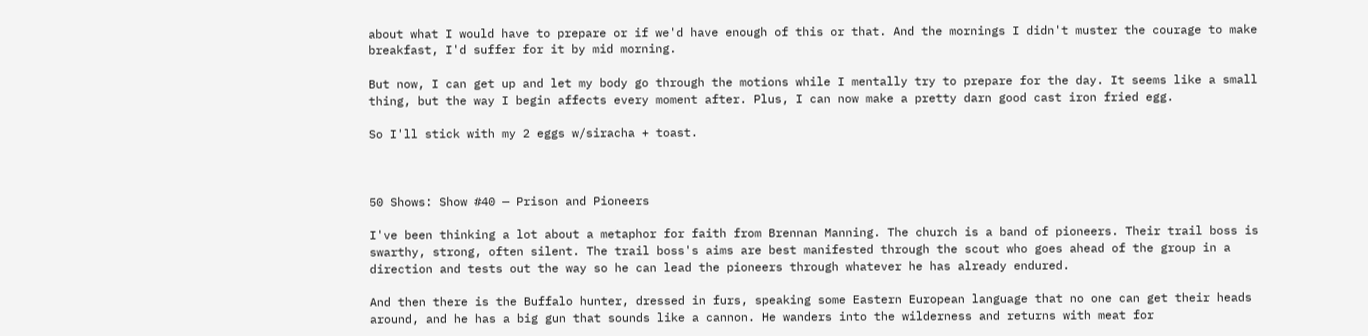about what I would have to prepare or if we'd have enough of this or that. And the mornings I didn't muster the courage to make breakfast, I'd suffer for it by mid morning.

But now, I can get up and let my body go through the motions while I mentally try to prepare for the day. It seems like a small thing, but the way I begin affects every moment after. Plus, I can now make a pretty darn good cast iron fried egg.

So I'll stick with my 2 eggs w/siracha + toast.



50 Shows: Show #40 — Prison and Pioneers

I've been thinking a lot about a metaphor for faith from Brennan Manning. The church is a band of pioneers. Their trail boss is swarthy, strong, often silent. The trail boss's aims are best manifested through the scout who goes ahead of the group in a direction and tests out the way so he can lead the pioneers through whatever he has already endured.

And then there is the Buffalo hunter, dressed in furs, speaking some Eastern European language that no one can get their heads around, and he has a big gun that sounds like a cannon. He wanders into the wilderness and returns with meat for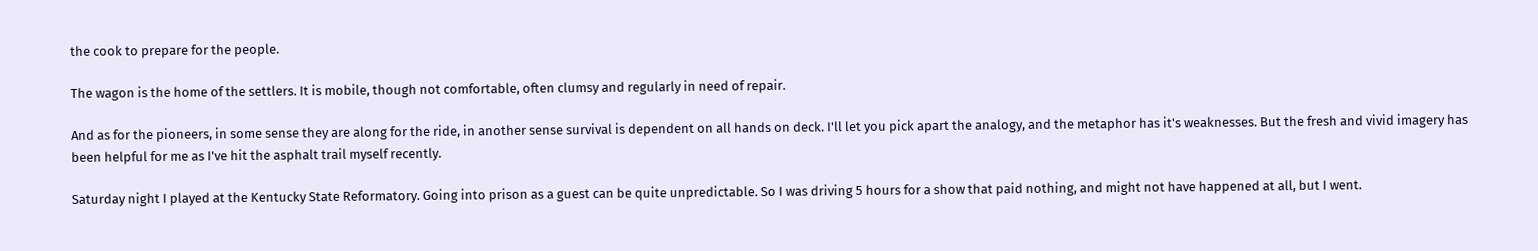the cook to prepare for the people.

The wagon is the home of the settlers. It is mobile, though not comfortable, often clumsy and regularly in need of repair.

And as for the pioneers, in some sense they are along for the ride, in another sense survival is dependent on all hands on deck. I'll let you pick apart the analogy, and the metaphor has it's weaknesses. But the fresh and vivid imagery has been helpful for me as I've hit the asphalt trail myself recently.

Saturday night I played at the Kentucky State Reformatory. Going into prison as a guest can be quite unpredictable. So I was driving 5 hours for a show that paid nothing, and might not have happened at all, but I went.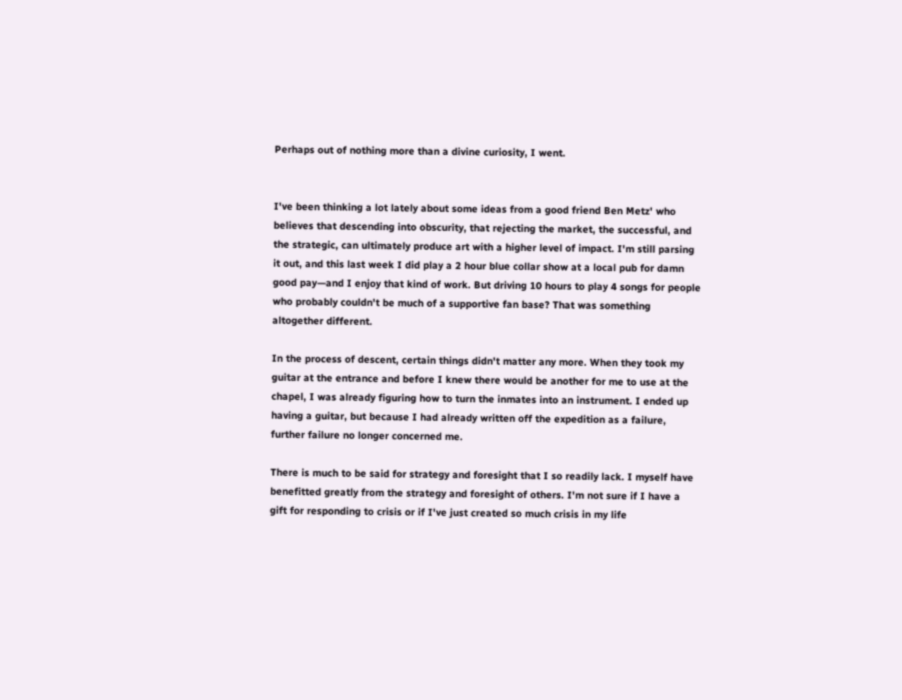Perhaps out of nothing more than a divine curiosity, I went.


I've been thinking a lot lately about some ideas from a good friend Ben Metz' who believes that descending into obscurity, that rejecting the market, the successful, and the strategic, can ultimately produce art with a higher level of impact. I'm still parsing it out, and this last week I did play a 2 hour blue collar show at a local pub for damn good pay—and I enjoy that kind of work. But driving 10 hours to play 4 songs for people who probably couldn't be much of a supportive fan base? That was something altogether different.

In the process of descent, certain things didn't matter any more. When they took my guitar at the entrance and before I knew there would be another for me to use at the chapel, I was already figuring how to turn the inmates into an instrument. I ended up having a guitar, but because I had already written off the expedition as a failure, further failure no longer concerned me.

There is much to be said for strategy and foresight that I so readily lack. I myself have benefitted greatly from the strategy and foresight of others. I'm not sure if I have a gift for responding to crisis or if I've just created so much crisis in my life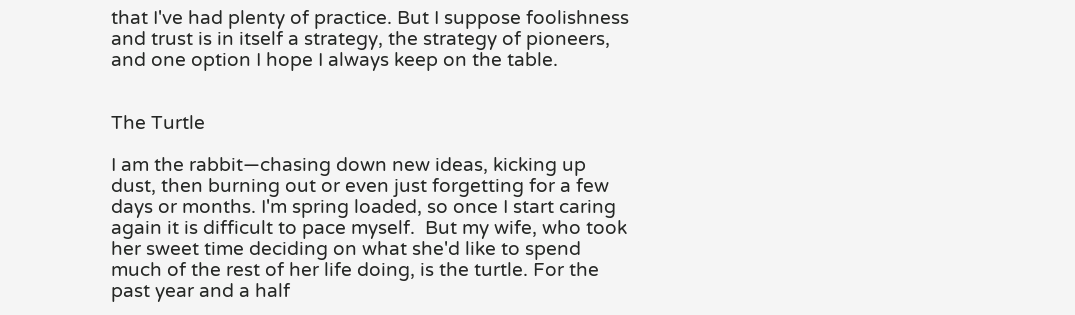that I've had plenty of practice. But I suppose foolishness and trust is in itself a strategy, the strategy of pioneers, and one option I hope I always keep on the table.


The Turtle

I am the rabbit—chasing down new ideas, kicking up dust, then burning out or even just forgetting for a few days or months. I'm spring loaded, so once I start caring again it is difficult to pace myself.  But my wife, who took her sweet time deciding on what she'd like to spend much of the rest of her life doing, is the turtle. For the past year and a half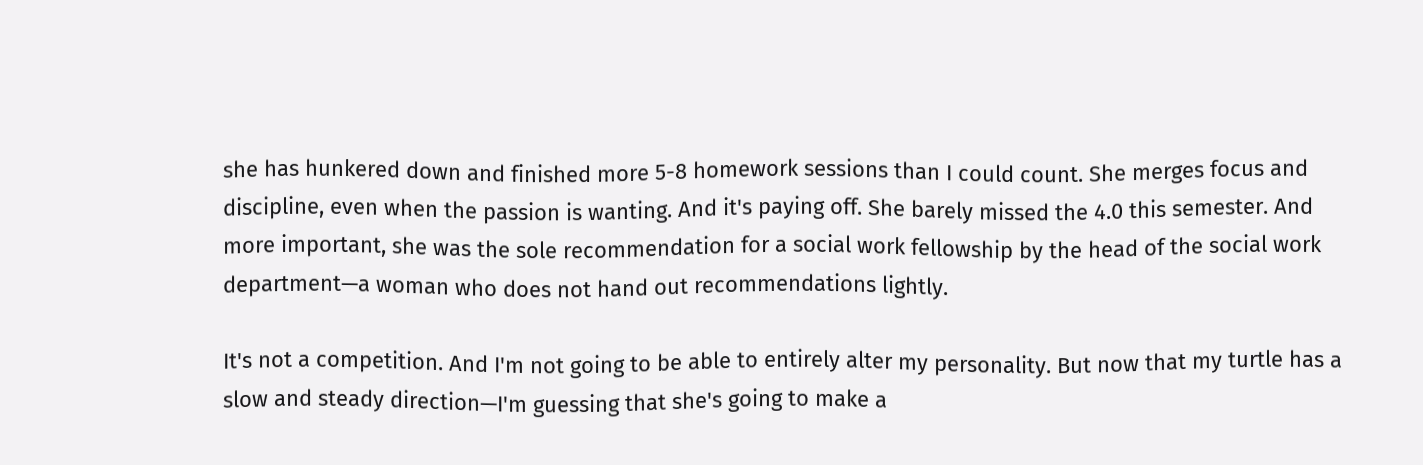she has hunkered down and finished more 5-8 homework sessions than I could count. She merges focus and discipline, even when the passion is wanting. And it's paying off. She barely missed the 4.0 this semester. And more important, she was the sole recommendation for a social work fellowship by the head of the social work department—a woman who does not hand out recommendations lightly.

It's not a competition. And I'm not going to be able to entirely alter my personality. But now that my turtle has a slow and steady direction—I'm guessing that she's going to make a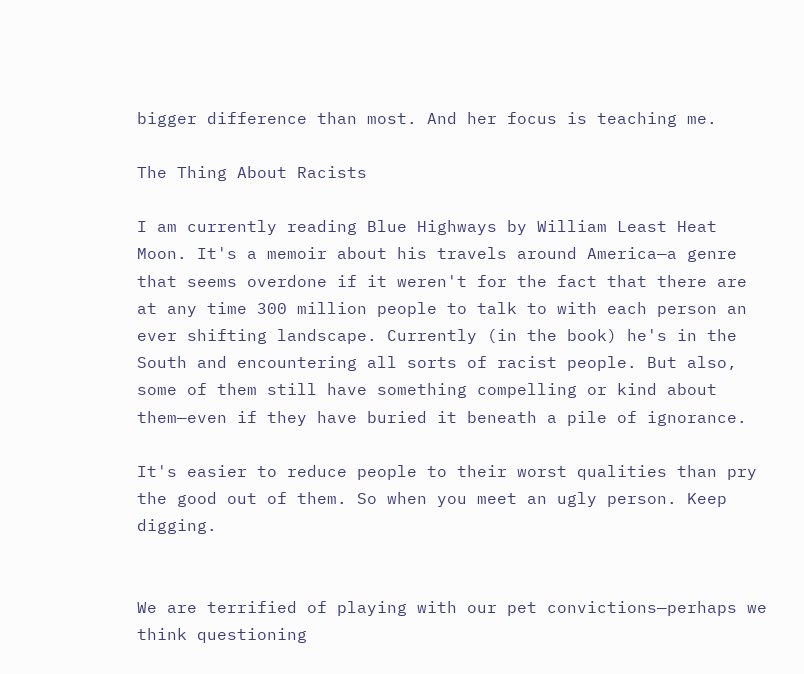bigger difference than most. And her focus is teaching me.

The Thing About Racists

I am currently reading Blue Highways by William Least Heat Moon. It's a memoir about his travels around America—a genre that seems overdone if it weren't for the fact that there are at any time 300 million people to talk to with each person an ever shifting landscape. Currently (in the book) he's in the South and encountering all sorts of racist people. But also, some of them still have something compelling or kind about them—even if they have buried it beneath a pile of ignorance.

It's easier to reduce people to their worst qualities than pry the good out of them. So when you meet an ugly person. Keep digging.


We are terrified of playing with our pet convictions—perhaps we think questioning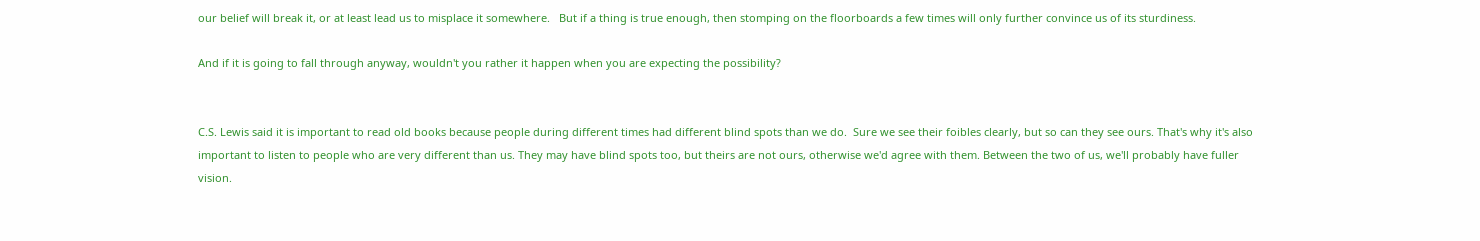our belief will break it, or at least lead us to misplace it somewhere.   But if a thing is true enough, then stomping on the floorboards a few times will only further convince us of its sturdiness.

And if it is going to fall through anyway, wouldn't you rather it happen when you are expecting the possibility?


C.S. Lewis said it is important to read old books because people during different times had different blind spots than we do.  Sure we see their foibles clearly, but so can they see ours. That's why it's also important to listen to people who are very different than us. They may have blind spots too, but theirs are not ours, otherwise we'd agree with them. Between the two of us, we'll probably have fuller vision.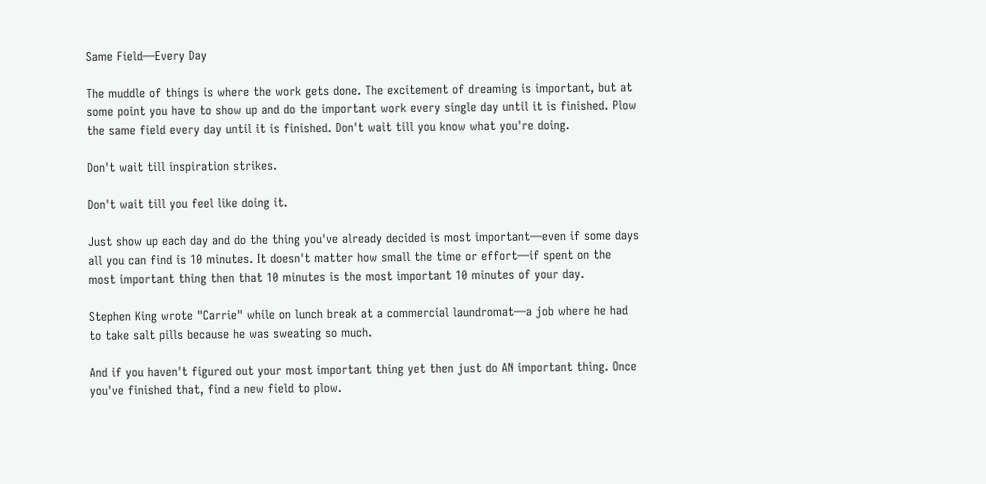Same Field—Every Day

The muddle of things is where the work gets done. The excitement of dreaming is important, but at some point you have to show up and do the important work every single day until it is finished. Plow the same field every day until it is finished. Don't wait till you know what you're doing.

Don't wait till inspiration strikes.

Don't wait till you feel like doing it.

Just show up each day and do the thing you've already decided is most important—even if some days all you can find is 10 minutes. It doesn't matter how small the time or effort—if spent on the most important thing then that 10 minutes is the most important 10 minutes of your day.

Stephen King wrote "Carrie" while on lunch break at a commercial laundromat—a job where he had to take salt pills because he was sweating so much.

And if you haven't figured out your most important thing yet then just do AN important thing. Once you've finished that, find a new field to plow.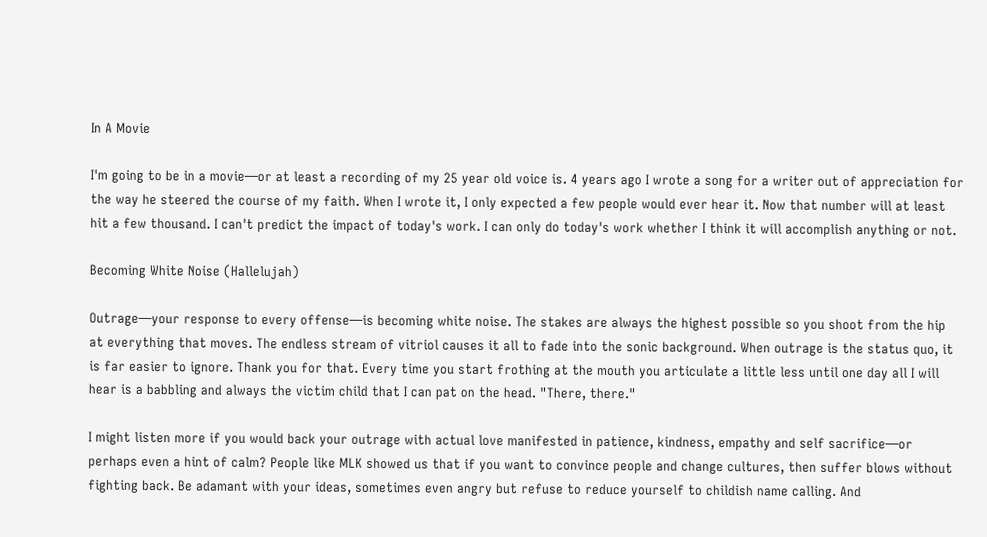In A Movie

I'm going to be in a movie—or at least a recording of my 25 year old voice is. 4 years ago I wrote a song for a writer out of appreciation for the way he steered the course of my faith. When I wrote it, I only expected a few people would ever hear it. Now that number will at least hit a few thousand. I can't predict the impact of today's work. I can only do today's work whether I think it will accomplish anything or not.

Becoming White Noise (Hallelujah)

Outrage—your response to every offense—is becoming white noise. The stakes are always the highest possible so you shoot from the hip at everything that moves. The endless stream of vitriol causes it all to fade into the sonic background. When outrage is the status quo, it is far easier to ignore. Thank you for that. Every time you start frothing at the mouth you articulate a little less until one day all I will hear is a babbling and always the victim child that I can pat on the head. "There, there."

I might listen more if you would back your outrage with actual love manifested in patience, kindness, empathy and self sacrifice—or perhaps even a hint of calm? People like MLK showed us that if you want to convince people and change cultures, then suffer blows without fighting back. Be adamant with your ideas, sometimes even angry but refuse to reduce yourself to childish name calling. And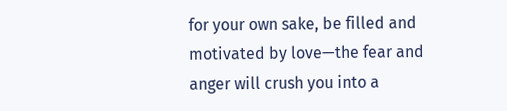for your own sake, be filled and motivated by love—the fear and anger will crush you into a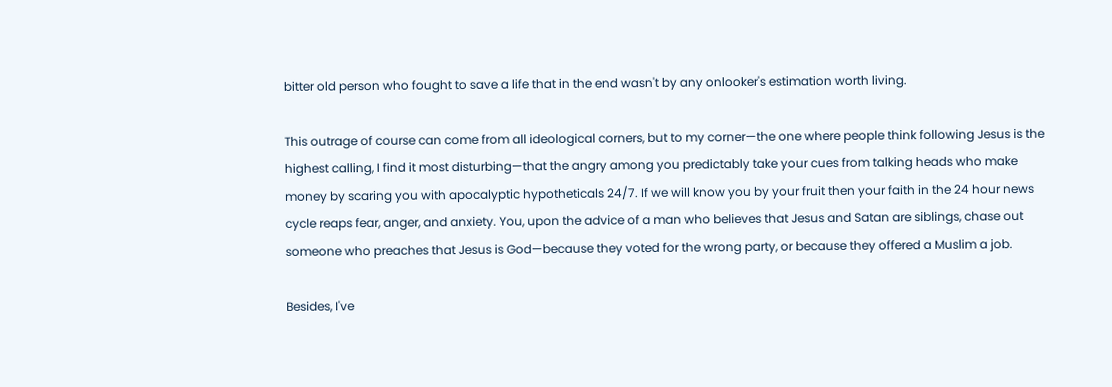bitter old person who fought to save a life that in the end wasn't by any onlooker's estimation worth living.

This outrage of course can come from all ideological corners, but to my corner—the one where people think following Jesus is the highest calling, I find it most disturbing—that the angry among you predictably take your cues from talking heads who make money by scaring you with apocalyptic hypotheticals 24/7. If we will know you by your fruit then your faith in the 24 hour news cycle reaps fear, anger, and anxiety. You, upon the advice of a man who believes that Jesus and Satan are siblings, chase out someone who preaches that Jesus is God—because they voted for the wrong party, or because they offered a Muslim a job.

Besides, I've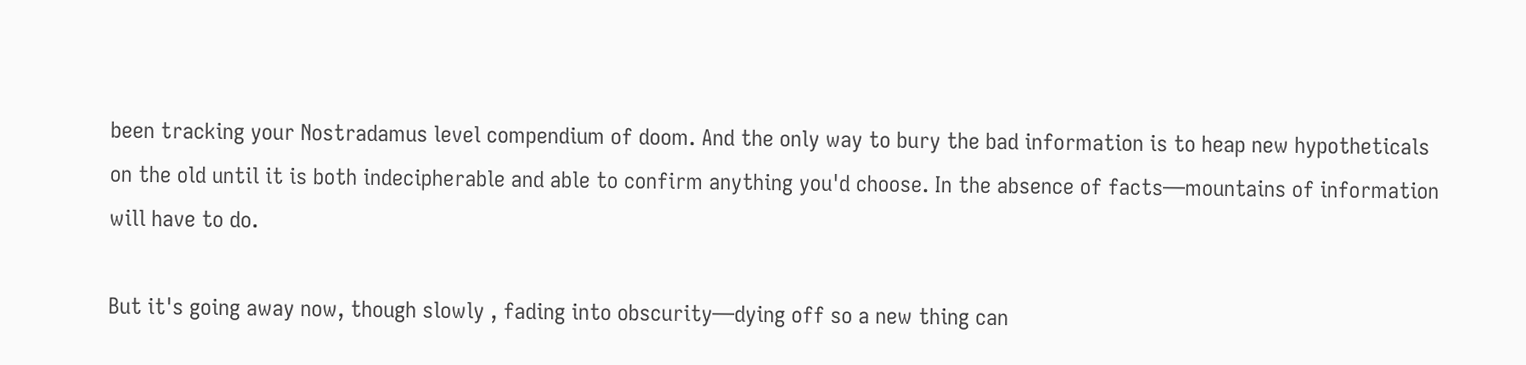been tracking your Nostradamus level compendium of doom. And the only way to bury the bad information is to heap new hypotheticals on the old until it is both indecipherable and able to confirm anything you'd choose. In the absence of facts—mountains of information will have to do.

But it's going away now, though slowly , fading into obscurity—dying off so a new thing can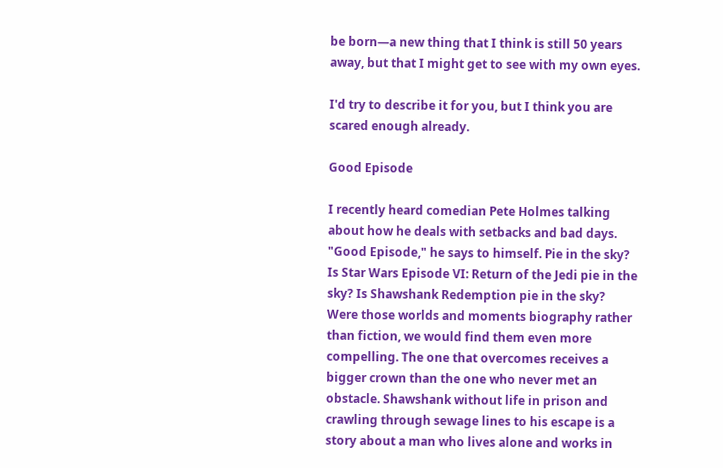be born—a new thing that I think is still 50 years away, but that I might get to see with my own eyes.

I'd try to describe it for you, but I think you are scared enough already.

Good Episode

I recently heard comedian Pete Holmes talking about how he deals with setbacks and bad days. "Good Episode," he says to himself. Pie in the sky? Is Star Wars Episode VI: Return of the Jedi pie in the sky? Is Shawshank Redemption pie in the sky? Were those worlds and moments biography rather than fiction, we would find them even more compelling. The one that overcomes receives a bigger crown than the one who never met an obstacle. Shawshank without life in prison and crawling through sewage lines to his escape is a story about a man who lives alone and works in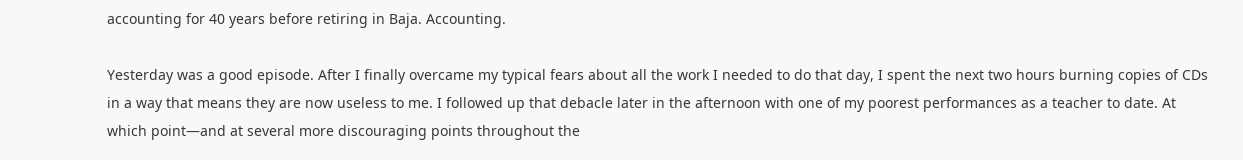accounting for 40 years before retiring in Baja. Accounting.

Yesterday was a good episode. After I finally overcame my typical fears about all the work I needed to do that day, I spent the next two hours burning copies of CDs in a way that means they are now useless to me. I followed up that debacle later in the afternoon with one of my poorest performances as a teacher to date. At which point—and at several more discouraging points throughout the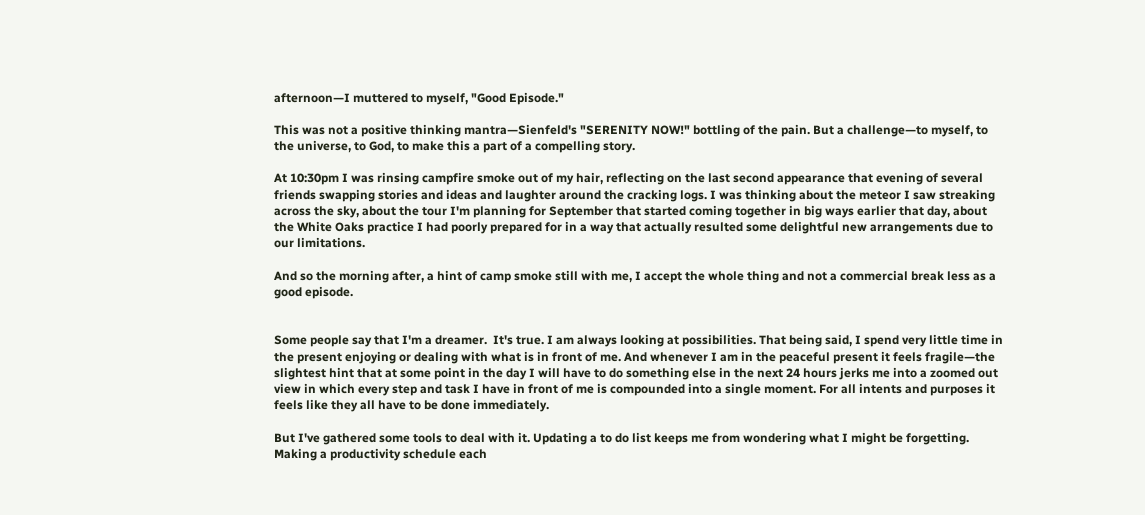afternoon—I muttered to myself, "Good Episode."

This was not a positive thinking mantra—Sienfeld's "SERENITY NOW!" bottling of the pain. But a challenge—to myself, to the universe, to God, to make this a part of a compelling story.

At 10:30pm I was rinsing campfire smoke out of my hair, reflecting on the last second appearance that evening of several friends swapping stories and ideas and laughter around the cracking logs. I was thinking about the meteor I saw streaking across the sky, about the tour I'm planning for September that started coming together in big ways earlier that day, about the White Oaks practice I had poorly prepared for in a way that actually resulted some delightful new arrangements due to our limitations.

And so the morning after, a hint of camp smoke still with me, I accept the whole thing and not a commercial break less as a good episode.


Some people say that I'm a dreamer.  It's true. I am always looking at possibilities. That being said, I spend very little time in the present enjoying or dealing with what is in front of me. And whenever I am in the peaceful present it feels fragile—the slightest hint that at some point in the day I will have to do something else in the next 24 hours jerks me into a zoomed out view in which every step and task I have in front of me is compounded into a single moment. For all intents and purposes it feels like they all have to be done immediately.

But I've gathered some tools to deal with it. Updating a to do list keeps me from wondering what I might be forgetting. Making a productivity schedule each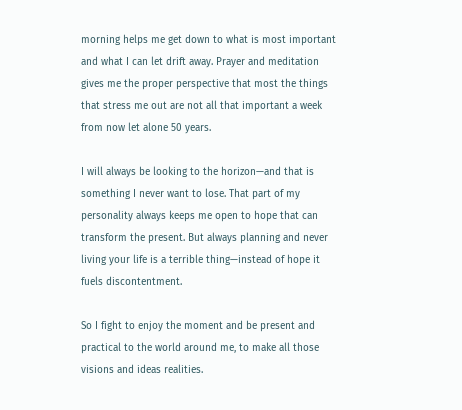morning helps me get down to what is most important and what I can let drift away. Prayer and meditation gives me the proper perspective that most the things that stress me out are not all that important a week from now let alone 50 years.

I will always be looking to the horizon—and that is something I never want to lose. That part of my personality always keeps me open to hope that can transform the present. But always planning and never living your life is a terrible thing—instead of hope it fuels discontentment.

So I fight to enjoy the moment and be present and practical to the world around me, to make all those visions and ideas realities.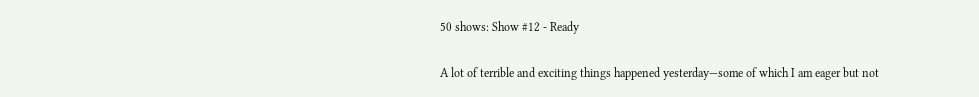50 shows: Show #12 - Ready

A lot of terrible and exciting things happened yesterday—some of which I am eager but not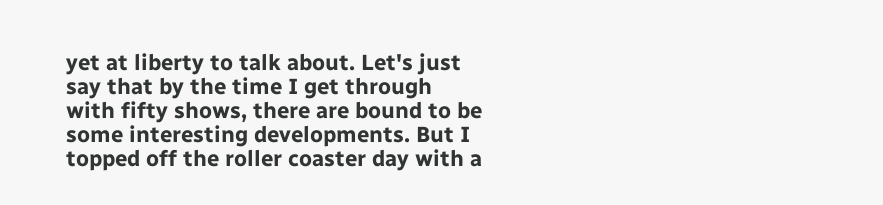yet at liberty to talk about. Let's just say that by the time I get through with fifty shows, there are bound to be some interesting developments. But I topped off the roller coaster day with a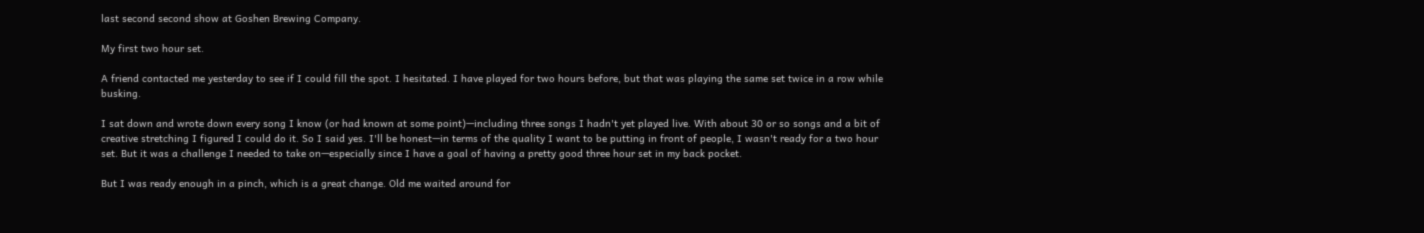last second second show at Goshen Brewing Company.

My first two hour set.

A friend contacted me yesterday to see if I could fill the spot. I hesitated. I have played for two hours before, but that was playing the same set twice in a row while busking.

I sat down and wrote down every song I know (or had known at some point)—including three songs I hadn't yet played live. With about 30 or so songs and a bit of creative stretching I figured I could do it. So I said yes. I'll be honest—in terms of the quality I want to be putting in front of people, I wasn't ready for a two hour set. But it was a challenge I needed to take on—especially since I have a goal of having a pretty good three hour set in my back pocket.

But I was ready enough in a pinch, which is a great change. Old me waited around for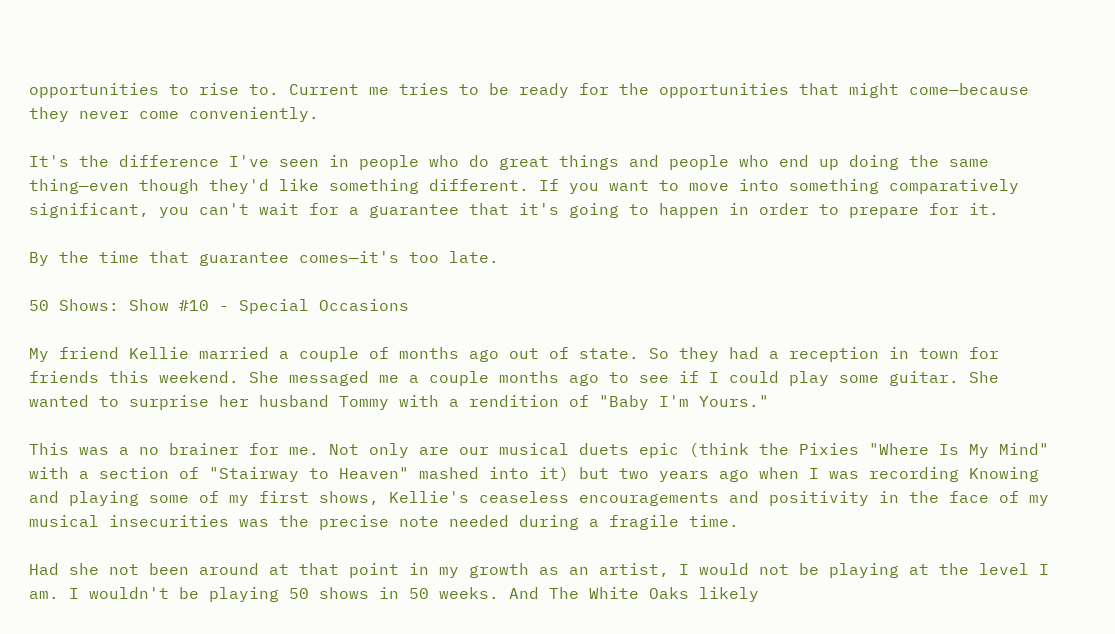opportunities to rise to. Current me tries to be ready for the opportunities that might come—because they never come conveniently.

It's the difference I've seen in people who do great things and people who end up doing the same thing—even though they'd like something different. If you want to move into something comparatively significant, you can't wait for a guarantee that it's going to happen in order to prepare for it.

By the time that guarantee comes—it's too late.

50 Shows: Show #10 - Special Occasions

My friend Kellie married a couple of months ago out of state. So they had a reception in town for friends this weekend. She messaged me a couple months ago to see if I could play some guitar. She wanted to surprise her husband Tommy with a rendition of "Baby I'm Yours."

This was a no brainer for me. Not only are our musical duets epic (think the Pixies "Where Is My Mind" with a section of "Stairway to Heaven" mashed into it) but two years ago when I was recording Knowing and playing some of my first shows, Kellie's ceaseless encouragements and positivity in the face of my musical insecurities was the precise note needed during a fragile time.

Had she not been around at that point in my growth as an artist, I would not be playing at the level I am. I wouldn't be playing 50 shows in 50 weeks. And The White Oaks likely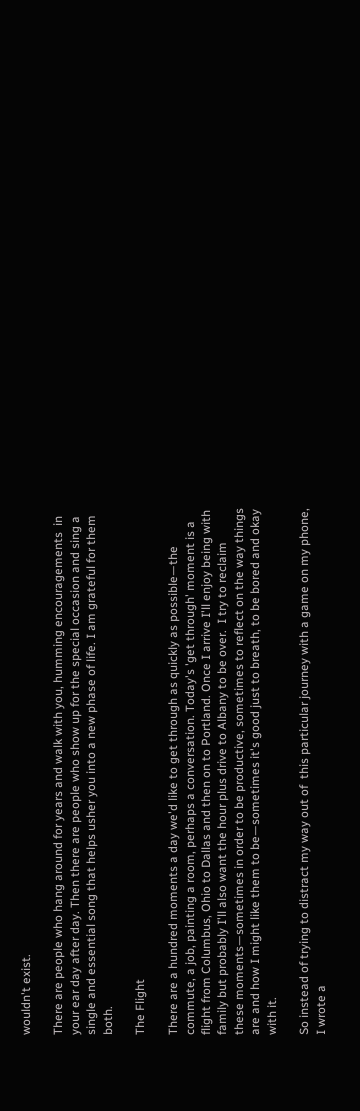wouldn't exist.

There are people who hang around for years and walk with you, humming encouragements  in your ear day after day. Then there are people who show up for the special occasion and sing a single and essential song that helps usher you into a new phase of life. I am grateful for them both.

The Flight

There are a hundred moments a day we'd like to get through as quickly as possible—the commute, a job, painting a room, perhaps a conversation. Today's 'get through' moment is a flight from Columbus, Ohio to Dallas and then on to Portland. Once I arrive I'll enjoy being with family but probably I'll also want the hour plus drive to Albany to be over.  I try to reclaim these moments—sometimes in order to be productive, sometimes to reflect on the way things are and how I might like them to be—sometimes it's good just to breath, to be bored and okay with it.

So instead of trying to distract my way out of  this particular journey with a game on my phone, I wrote a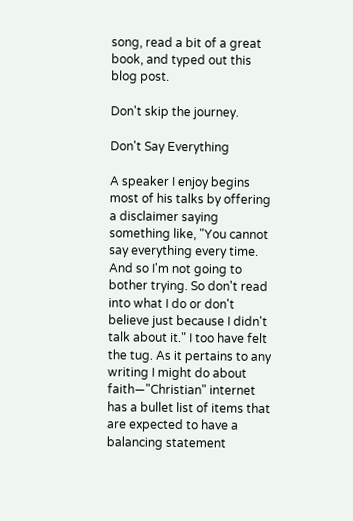song, read a bit of a great book, and typed out this blog post.

Don't skip the journey.

Don't Say Everything

A speaker I enjoy begins most of his talks by offering a disclaimer saying something like, "You cannot say everything every time. And so I'm not going to bother trying. So don't read into what I do or don't believe just because I didn't talk about it." I too have felt the tug. As it pertains to any writing I might do about faith—"Christian" internet has a bullet list of items that are expected to have a balancing statement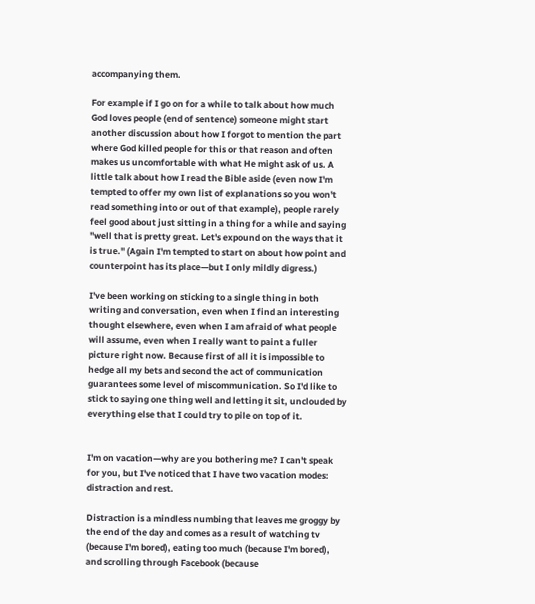accompanying them.

For example if I go on for a while to talk about how much God loves people (end of sentence) someone might start another discussion about how I forgot to mention the part where God killed people for this or that reason and often makes us uncomfortable with what He might ask of us. A little talk about how I read the Bible aside (even now I'm tempted to offer my own list of explanations so you won't read something into or out of that example), people rarely feel good about just sitting in a thing for a while and saying "well that is pretty great. Let's expound on the ways that it is true." (Again I'm tempted to start on about how point and counterpoint has its place—but I only mildly digress.)

I've been working on sticking to a single thing in both writing and conversation, even when I find an interesting thought elsewhere, even when I am afraid of what people will assume, even when I really want to paint a fuller picture right now. Because first of all it is impossible to hedge all my bets and second the act of communication guarantees some level of miscommunication. So I'd like to stick to saying one thing well and letting it sit, unclouded by everything else that I could try to pile on top of it.


I'm on vacation—why are you bothering me? I can't speak for you, but I've noticed that I have two vacation modes: distraction and rest.

Distraction is a mindless numbing that leaves me groggy by the end of the day and comes as a result of watching tv (because I'm bored), eating too much (because I'm bored), and scrolling through Facebook (because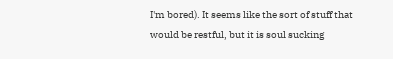I'm bored). It seems like the sort of stuff that would be restful, but it is soul sucking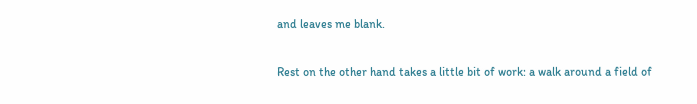and leaves me blank.

Rest on the other hand takes a little bit of work: a walk around a field of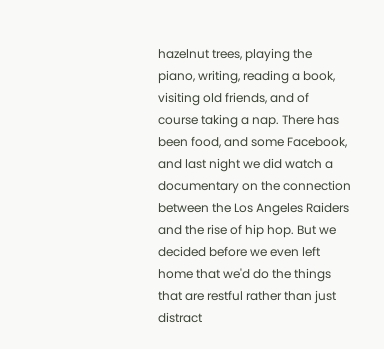hazelnut trees, playing the piano, writing, reading a book, visiting old friends, and of course taking a nap. There has been food, and some Facebook, and last night we did watch a documentary on the connection between the Los Angeles Raiders and the rise of hip hop. But we decided before we even left home that we'd do the things that are restful rather than just distract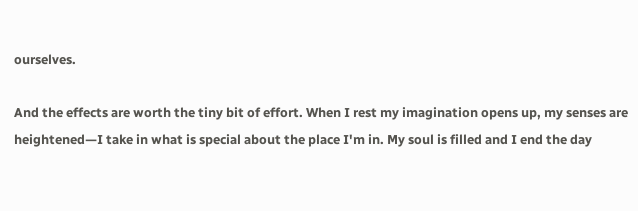ourselves.

And the effects are worth the tiny bit of effort. When I rest my imagination opens up, my senses are heightened—I take in what is special about the place I'm in. My soul is filled and I end the day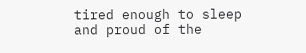tired enough to sleep and proud of the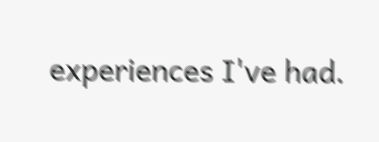experiences I've had.